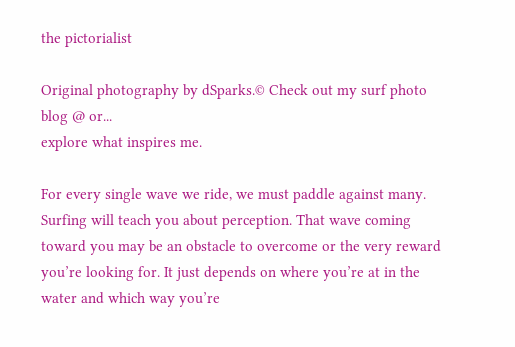the pictorialist

Original photography by dSparks.© Check out my surf photo blog @ or...
explore what inspires me.

For every single wave we ride, we must paddle against many. Surfing will teach you about perception. That wave coming toward you may be an obstacle to overcome or the very reward you’re looking for. It just depends on where you’re at in the water and which way you’re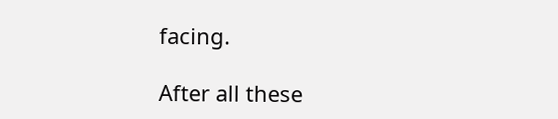facing.

After all these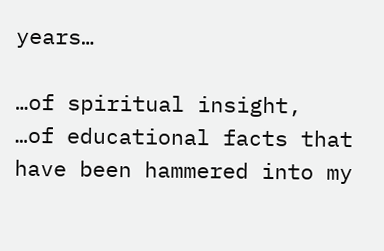years…

…of spiritual insight,
…of educational facts that have been hammered into my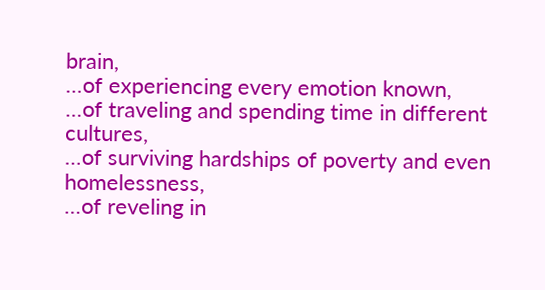brain,
…of experiencing every emotion known,
…of traveling and spending time in different cultures,
…of surviving hardships of poverty and even homelessness,
…of reveling in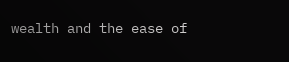wealth and the ease of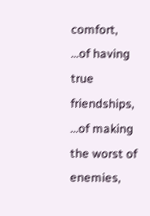comfort,
…of having true friendships,
…of making the worst of enemies,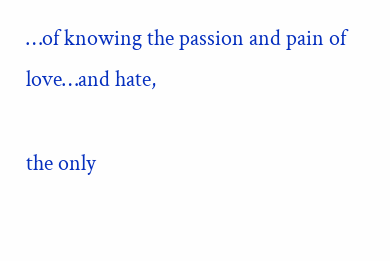…of knowing the passion and pain of love…and hate,

the only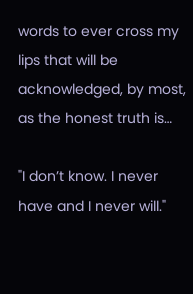words to ever cross my lips that will be acknowledged, by most, as the honest truth is…

"I don’t know. I never have and I never will."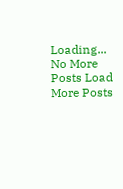Loading... No More Posts Load More Posts